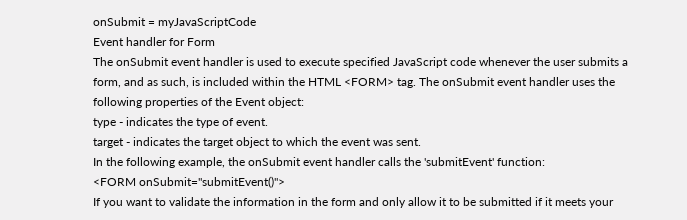onSubmit = myJavaScriptCode
Event handler for Form
The onSubmit event handler is used to execute specified JavaScript code whenever the user submits a form, and as such, is included within the HTML <FORM> tag. The onSubmit event handler uses the following properties of the Event object:
type - indicates the type of event.
target - indicates the target object to which the event was sent.
In the following example, the onSubmit event handler calls the 'submitEvent' function:
<FORM onSubmit="submitEvent()">
If you want to validate the information in the form and only allow it to be submitted if it meets your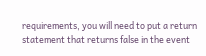requirements, you will need to put a return statement that returns false in the event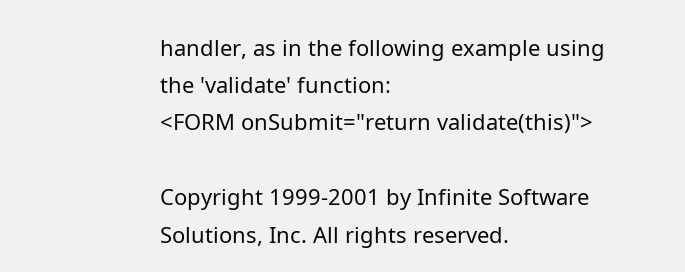handler, as in the following example using the 'validate' function:
<FORM onSubmit="return validate(this)">

Copyright 1999-2001 by Infinite Software Solutions, Inc. All rights reserved.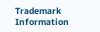Trademark Information